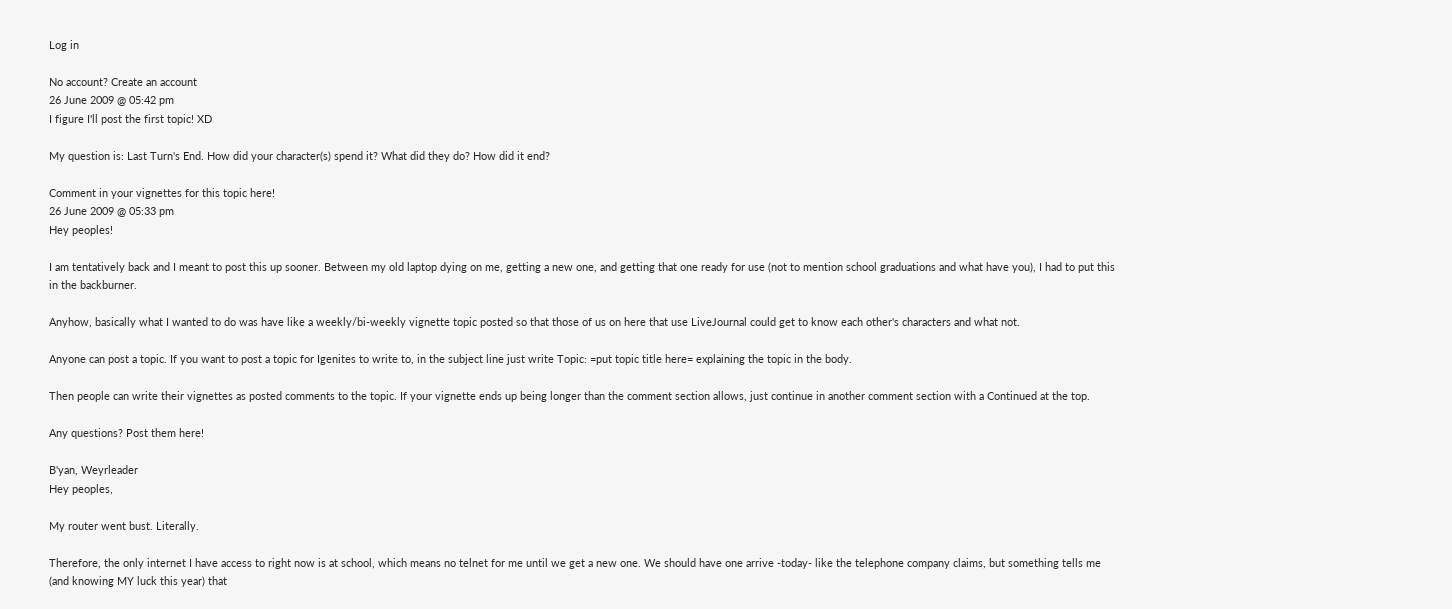Log in

No account? Create an account
26 June 2009 @ 05:42 pm
I figure I'll post the first topic! XD

My question is: Last Turn's End. How did your character(s) spend it? What did they do? How did it end?

Comment in your vignettes for this topic here!
26 June 2009 @ 05:33 pm
Hey peoples!

I am tentatively back and I meant to post this up sooner. Between my old laptop dying on me, getting a new one, and getting that one ready for use (not to mention school graduations and what have you), I had to put this in the backburner.

Anyhow, basically what I wanted to do was have like a weekly/bi-weekly vignette topic posted so that those of us on here that use LiveJournal could get to know each other's characters and what not.

Anyone can post a topic. If you want to post a topic for Igenites to write to, in the subject line just write Topic: =put topic title here= explaining the topic in the body.

Then people can write their vignettes as posted comments to the topic. If your vignette ends up being longer than the comment section allows, just continue in another comment section with a Continued at the top.

Any questions? Post them here!

B'yan, Weyrleader
Hey peoples,

My router went bust. Literally.

Therefore, the only internet I have access to right now is at school, which means no telnet for me until we get a new one. We should have one arrive -today- like the telephone company claims, but something tells me (and knowing MY luck this year) that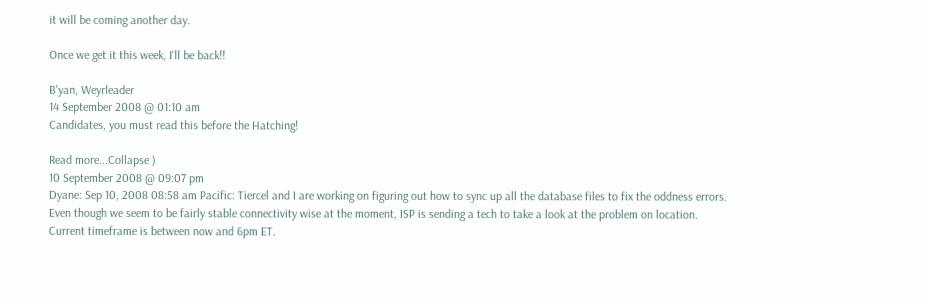it will be coming another day.

Once we get it this week, I'll be back!!

B'yan, Weyrleader
14 September 2008 @ 01:10 am
Candidates, you must read this before the Hatching!

Read more...Collapse )
10 September 2008 @ 09:07 pm
Dyane: Sep 10, 2008 08:58 am Pacific: Tiercel and I are working on figuring out how to sync up all the database files to fix the oddness errors. Even though we seem to be fairly stable connectivity wise at the moment, ISP is sending a tech to take a look at the problem on location. Current timeframe is between now and 6pm ET.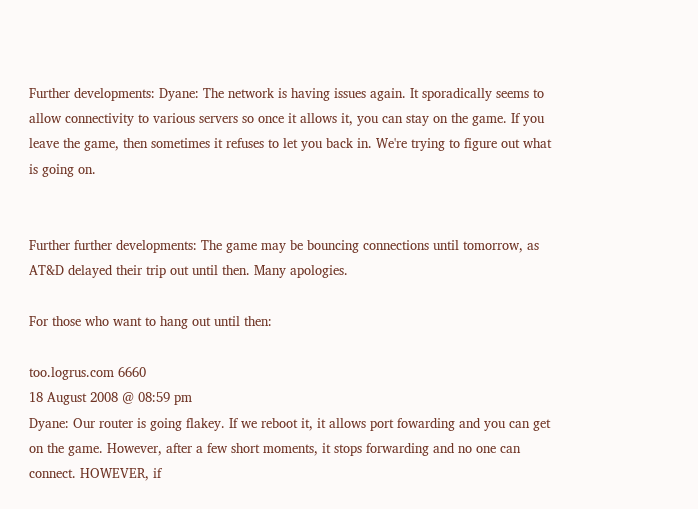Further developments: Dyane: The network is having issues again. It sporadically seems to allow connectivity to various servers so once it allows it, you can stay on the game. If you leave the game, then sometimes it refuses to let you back in. We're trying to figure out what is going on.


Further further developments: The game may be bouncing connections until tomorrow, as AT&D delayed their trip out until then. Many apologies.

For those who want to hang out until then:

too.logrus.com 6660
18 August 2008 @ 08:59 pm
Dyane: Our router is going flakey. If we reboot it, it allows port fowarding and you can get on the game. However, after a few short moments, it stops forwarding and no one can connect. HOWEVER, if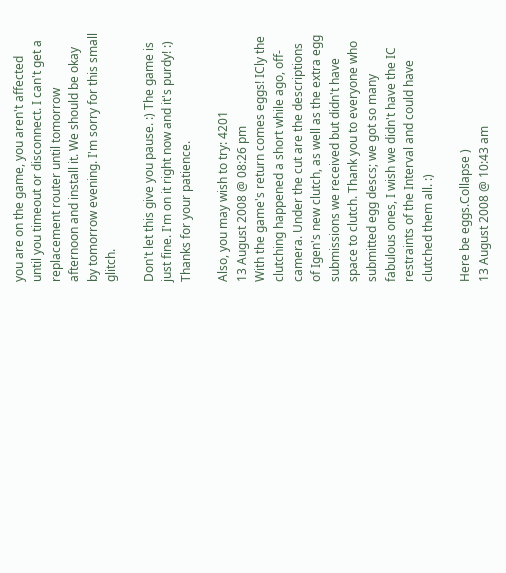you are on the game, you aren't affected until you timeout or disconnect. I can't get a replacement router until tomorrow afternoon and install it. We should be okay by tomorrow evening. I'm sorry for this small glitch.

Don't let this give you pause. :) The game is just fine. I'm on it right now and it's purdy! :) Thanks for your patience.

Also, you may wish to try: 4201
13 August 2008 @ 08:26 pm
With the game's return comes eggs! ICly the clutching happened a short while ago, off-camera. Under the cut are the descriptions of Igen's new clutch, as well as the extra egg submissions we received but didn't have space to clutch. Thank you to everyone who submitted egg descs; we got so many fabulous ones, I wish we didn't have the IC restraints of the Interval and could have clutched them all. :)

Here be eggs.Collapse )
13 August 2008 @ 10:43 am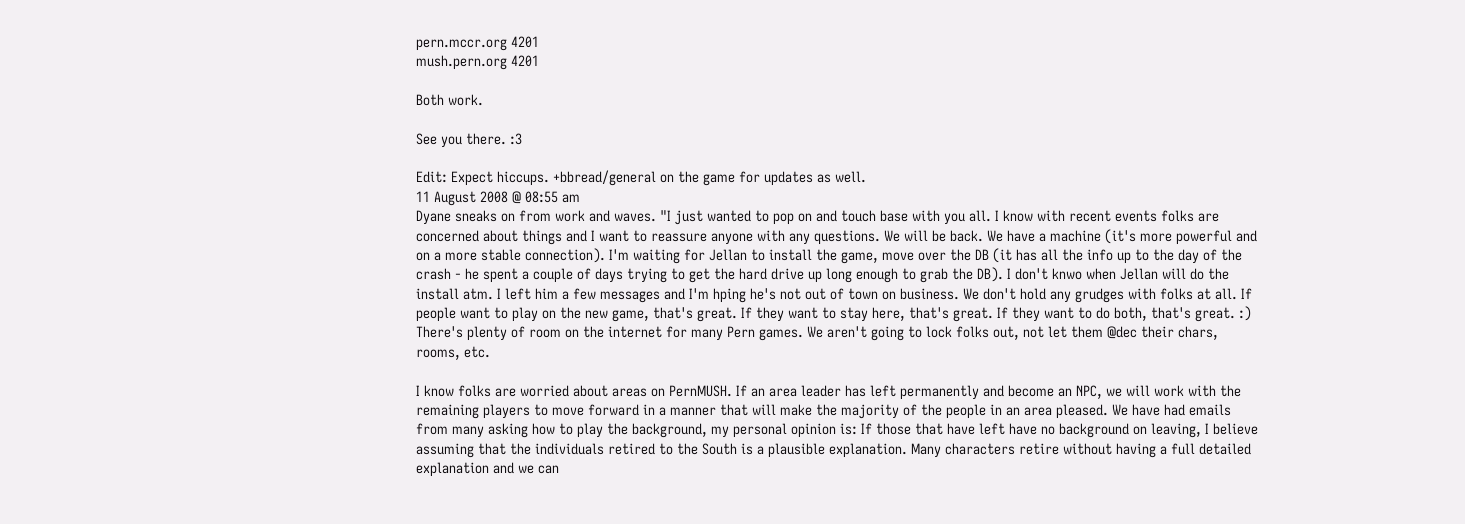pern.mccr.org 4201
mush.pern.org 4201

Both work.

See you there. :3

Edit: Expect hiccups. +bbread/general on the game for updates as well.
11 August 2008 @ 08:55 am
Dyane sneaks on from work and waves. "I just wanted to pop on and touch base with you all. I know with recent events folks are concerned about things and I want to reassure anyone with any questions. We will be back. We have a machine (it's more powerful and on a more stable connection). I'm waiting for Jellan to install the game, move over the DB (it has all the info up to the day of the crash - he spent a couple of days trying to get the hard drive up long enough to grab the DB). I don't knwo when Jellan will do the install atm. I left him a few messages and I'm hping he's not out of town on business. We don't hold any grudges with folks at all. If people want to play on the new game, that's great. If they want to stay here, that's great. If they want to do both, that's great. :) There's plenty of room on the internet for many Pern games. We aren't going to lock folks out, not let them @dec their chars, rooms, etc.

I know folks are worried about areas on PernMUSH. If an area leader has left permanently and become an NPC, we will work with the remaining players to move forward in a manner that will make the majority of the people in an area pleased. We have had emails from many asking how to play the background, my personal opinion is: If those that have left have no background on leaving, I believe assuming that the individuals retired to the South is a plausible explanation. Many characters retire without having a full detailed explanation and we can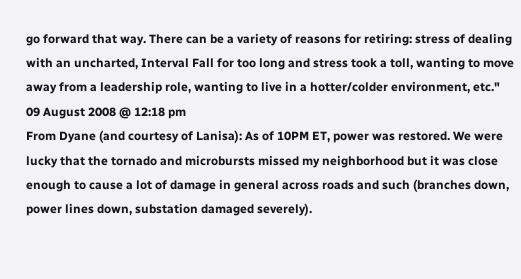go forward that way. There can be a variety of reasons for retiring: stress of dealing with an uncharted, Interval Fall for too long and stress took a toll, wanting to move away from a leadership role, wanting to live in a hotter/colder environment, etc."
09 August 2008 @ 12:18 pm
From Dyane (and courtesy of Lanisa): As of 10PM ET, power was restored. We were lucky that the tornado and microbursts missed my neighborhood but it was close enough to cause a lot of damage in general across roads and such (branches down, power lines down, substation damaged severely).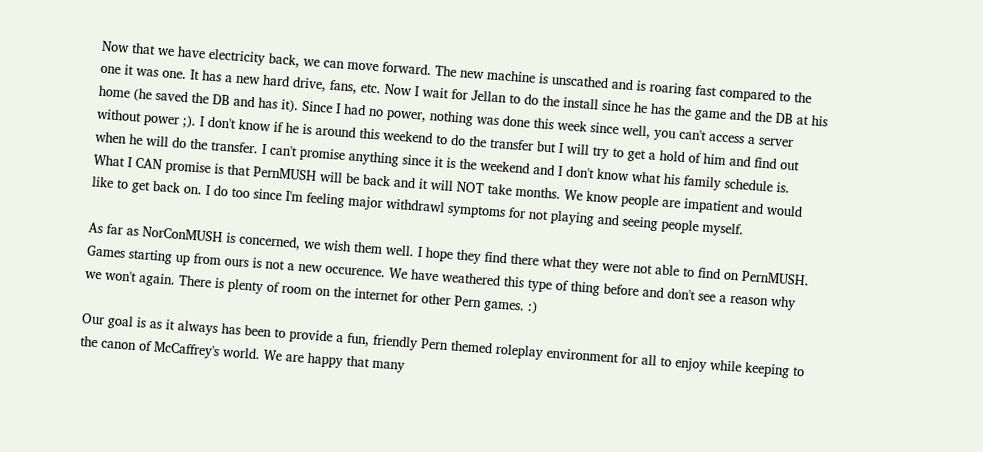Now that we have electricity back, we can move forward. The new machine is unscathed and is roaring fast compared to the one it was one. It has a new hard drive, fans, etc. Now I wait for Jellan to do the install since he has the game and the DB at his home (he saved the DB and has it). Since I had no power, nothing was done this week since well, you can't access a server without power ;). I don't know if he is around this weekend to do the transfer but I will try to get a hold of him and find out when he will do the transfer. I can't promise anything since it is the weekend and I don't know what his family schedule is. What I CAN promise is that PernMUSH will be back and it will NOT take months. We know people are impatient and would like to get back on. I do too since I'm feeling major withdrawl symptoms for not playing and seeing people myself.

As far as NorConMUSH is concerned, we wish them well. I hope they find there what they were not able to find on PernMUSH. Games starting up from ours is not a new occurence. We have weathered this type of thing before and don't see a reason why we won't again. There is plenty of room on the internet for other Pern games. :)

Our goal is as it always has been to provide a fun, friendly Pern themed roleplay environment for all to enjoy while keeping to the canon of McCaffrey's world. We are happy that many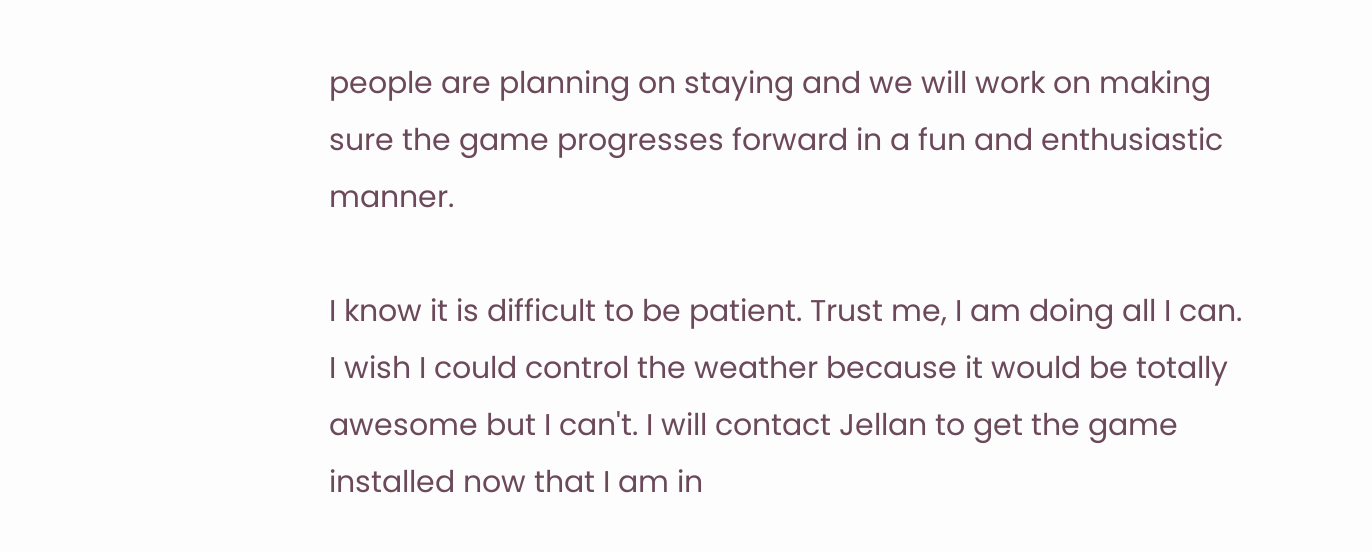people are planning on staying and we will work on making sure the game progresses forward in a fun and enthusiastic manner.

I know it is difficult to be patient. Trust me, I am doing all I can. I wish I could control the weather because it would be totally awesome but I can't. I will contact Jellan to get the game installed now that I am in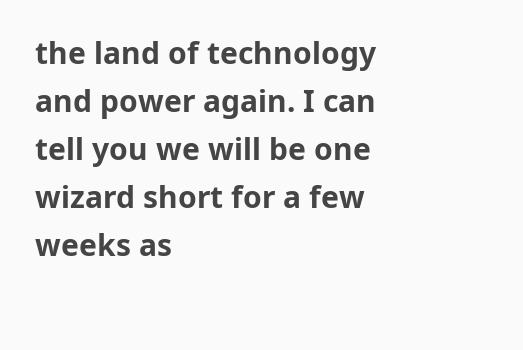the land of technology and power again. I can tell you we will be one wizard short for a few weeks as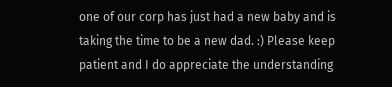one of our corp has just had a new baby and is taking the time to be a new dad. :) Please keep patient and I do appreciate the understanding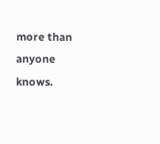more than anyone knows.